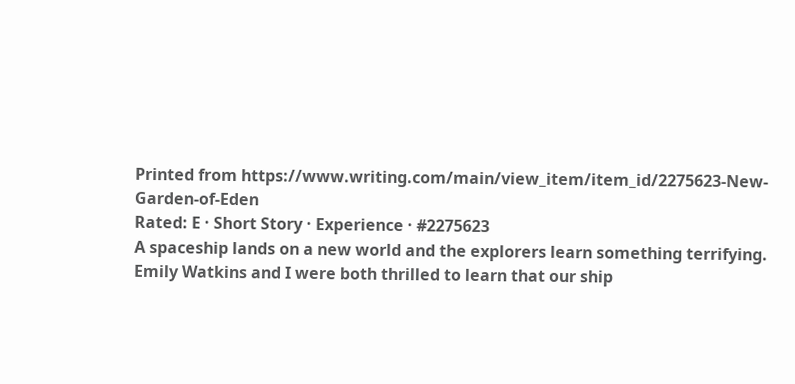Printed from https://www.writing.com/main/view_item/item_id/2275623-New-Garden-of-Eden
Rated: E · Short Story · Experience · #2275623
A spaceship lands on a new world and the explorers learn something terrifying.
Emily Watkins and I were both thrilled to learn that our ship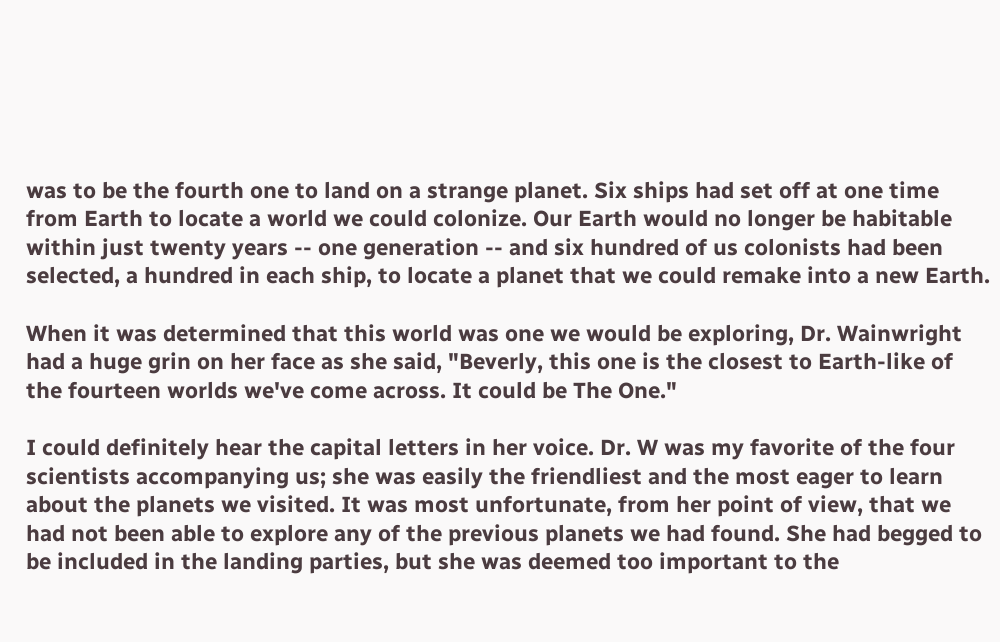was to be the fourth one to land on a strange planet. Six ships had set off at one time from Earth to locate a world we could colonize. Our Earth would no longer be habitable within just twenty years -- one generation -- and six hundred of us colonists had been selected, a hundred in each ship, to locate a planet that we could remake into a new Earth.

When it was determined that this world was one we would be exploring, Dr. Wainwright had a huge grin on her face as she said, "Beverly, this one is the closest to Earth-like of the fourteen worlds we've come across. It could be The One."

I could definitely hear the capital letters in her voice. Dr. W was my favorite of the four scientists accompanying us; she was easily the friendliest and the most eager to learn about the planets we visited. It was most unfortunate, from her point of view, that we had not been able to explore any of the previous planets we had found. She had begged to be included in the landing parties, but she was deemed too important to the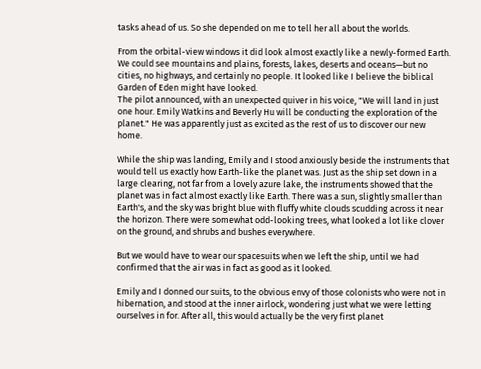tasks ahead of us. So she depended on me to tell her all about the worlds.

From the orbital-view windows it did look almost exactly like a newly-formed Earth. We could see mountains and plains, forests, lakes, deserts and oceans—but no cities, no highways, and certainly no people. It looked like I believe the biblical Garden of Eden might have looked.
The pilot announced, with an unexpected quiver in his voice, "We will land in just one hour. Emily Watkins and Beverly Hu will be conducting the exploration of the planet." He was apparently just as excited as the rest of us to discover our new home.

While the ship was landing, Emily and I stood anxiously beside the instruments that would tell us exactly how Earth-like the planet was. Just as the ship set down in a large clearing, not far from a lovely azure lake, the instruments showed that the planet was in fact almost exactly like Earth. There was a sun, slightly smaller than Earth's, and the sky was bright blue with fluffy white clouds scudding across it near the horizon. There were somewhat odd-looking trees, what looked a lot like clover on the ground, and shrubs and bushes everywhere.

But we would have to wear our spacesuits when we left the ship, until we had confirmed that the air was in fact as good as it looked.

Emily and I donned our suits, to the obvious envy of those colonists who were not in hibernation, and stood at the inner airlock, wondering just what we were letting ourselves in for. After all, this would actually be the very first planet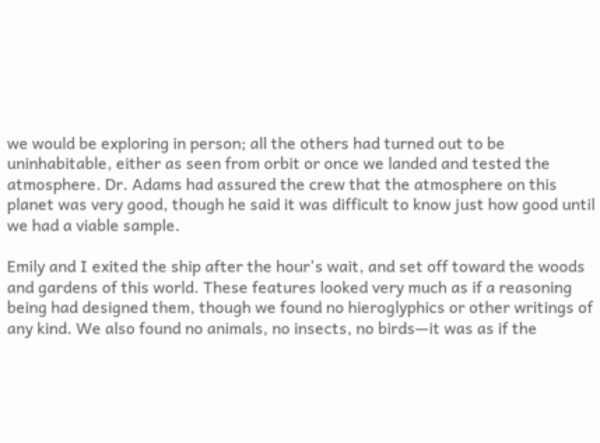we would be exploring in person; all the others had turned out to be uninhabitable, either as seen from orbit or once we landed and tested the atmosphere. Dr. Adams had assured the crew that the atmosphere on this planet was very good, though he said it was difficult to know just how good until we had a viable sample.

Emily and I exited the ship after the hour's wait, and set off toward the woods and gardens of this world. These features looked very much as if a reasoning being had designed them, though we found no hieroglyphics or other writings of any kind. We also found no animals, no insects, no birds—it was as if the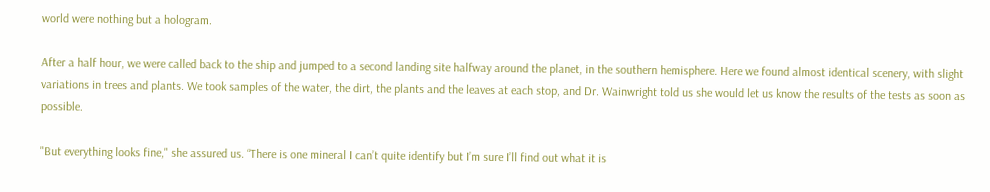world were nothing but a hologram.

After a half hour, we were called back to the ship and jumped to a second landing site halfway around the planet, in the southern hemisphere. Here we found almost identical scenery, with slight variations in trees and plants. We took samples of the water, the dirt, the plants and the leaves at each stop, and Dr. Wainwright told us she would let us know the results of the tests as soon as possible.

"But everything looks fine," she assured us. “There is one mineral I can’t quite identify but I’m sure I’ll find out what it is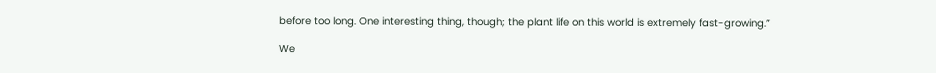before too long. One interesting thing, though; the plant life on this world is extremely fast-growing.”

We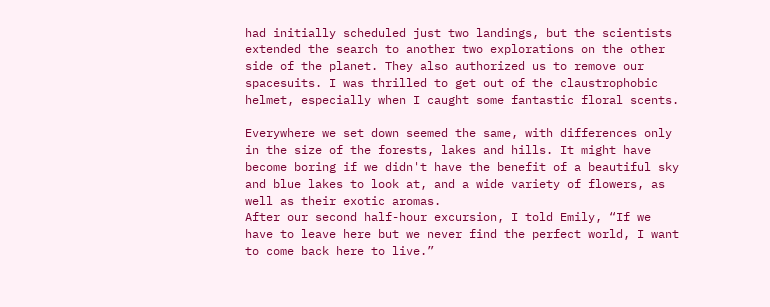had initially scheduled just two landings, but the scientists extended the search to another two explorations on the other side of the planet. They also authorized us to remove our spacesuits. I was thrilled to get out of the claustrophobic helmet, especially when I caught some fantastic floral scents.

Everywhere we set down seemed the same, with differences only in the size of the forests, lakes and hills. It might have become boring if we didn't have the benefit of a beautiful sky and blue lakes to look at, and a wide variety of flowers, as well as their exotic aromas.
After our second half-hour excursion, I told Emily, “If we have to leave here but we never find the perfect world, I want to come back here to live.”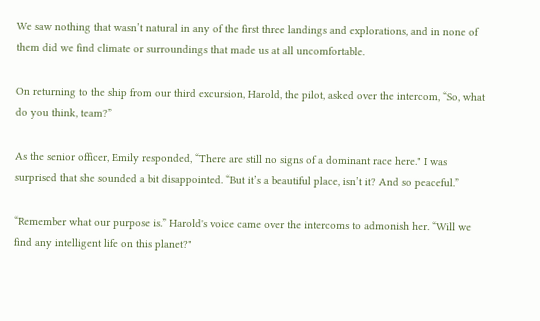We saw nothing that wasn’t natural in any of the first three landings and explorations, and in none of them did we find climate or surroundings that made us at all uncomfortable.

On returning to the ship from our third excursion, Harold, the pilot, asked over the intercom, “So, what do you think, team?”

As the senior officer, Emily responded, “There are still no signs of a dominant race here." I was surprised that she sounded a bit disappointed. “But it’s a beautiful place, isn’t it? And so peaceful.”

“Remember what our purpose is.” Harold's voice came over the intercoms to admonish her. “Will we find any intelligent life on this planet?"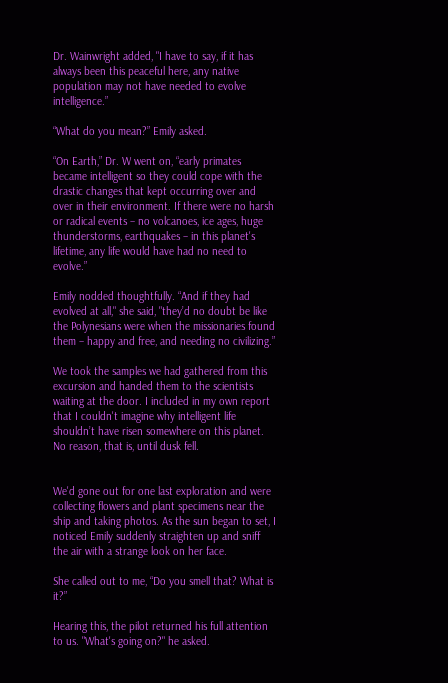Dr. Wainwright added, "I have to say, if it has always been this peaceful here, any native population may not have needed to evolve intelligence.”

“What do you mean?” Emily asked.

“On Earth,” Dr. W went on, “early primates became intelligent so they could cope with the drastic changes that kept occurring over and over in their environment. If there were no harsh or radical events – no volcanoes, ice ages, huge thunderstorms, earthquakes – in this planet's lifetime, any life would have had no need to evolve.”

Emily nodded thoughtfully. “And if they had evolved at all," she said, "they’d no doubt be like the Polynesians were when the missionaries found them – happy and free, and needing no civilizing.”

We took the samples we had gathered from this excursion and handed them to the scientists waiting at the door. I included in my own report that I couldn't imagine why intelligent life shouldn’t have risen somewhere on this planet. No reason, that is, until dusk fell.


We'd gone out for one last exploration and were collecting flowers and plant specimens near the ship and taking photos. As the sun began to set, I noticed Emily suddenly straighten up and sniff the air with a strange look on her face.

She called out to me, “Do you smell that? What is it?”

Hearing this, the pilot returned his full attention to us. "What's going on?" he asked.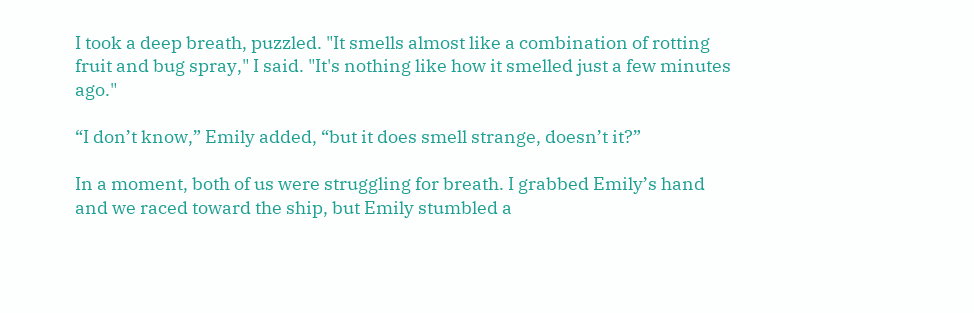I took a deep breath, puzzled. "It smells almost like a combination of rotting fruit and bug spray," I said. "It's nothing like how it smelled just a few minutes ago."

“I don’t know,” Emily added, “but it does smell strange, doesn’t it?”

In a moment, both of us were struggling for breath. I grabbed Emily’s hand and we raced toward the ship, but Emily stumbled a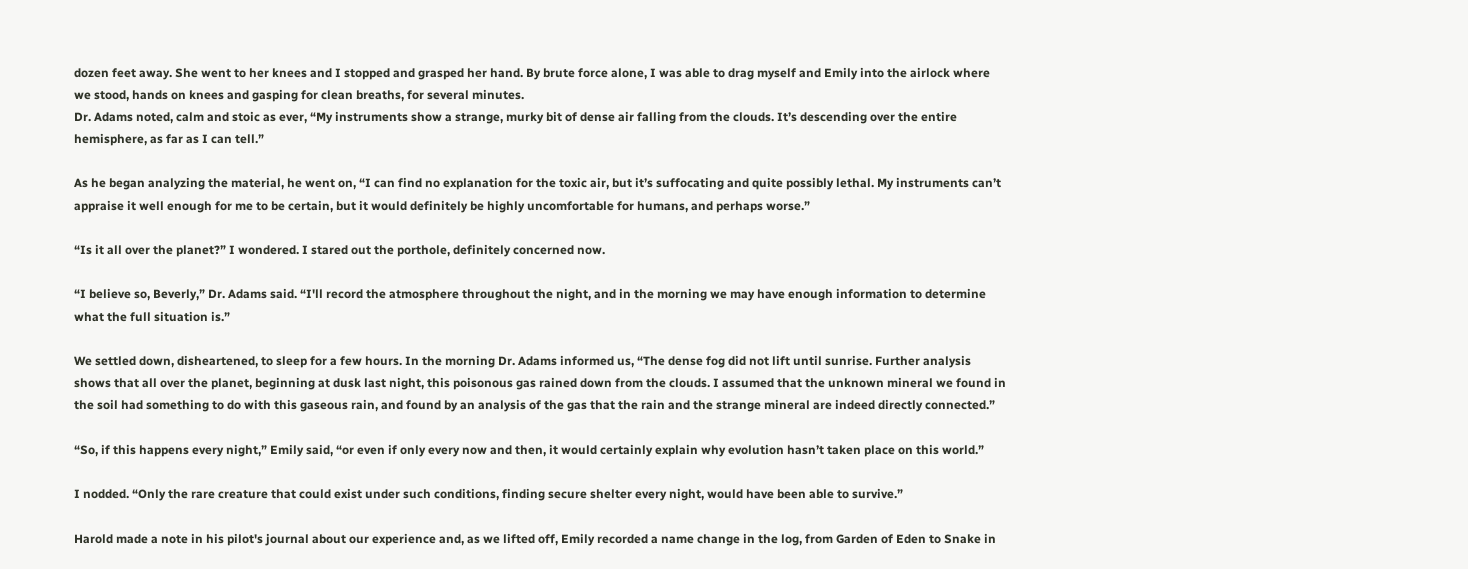dozen feet away. She went to her knees and I stopped and grasped her hand. By brute force alone, I was able to drag myself and Emily into the airlock where we stood, hands on knees and gasping for clean breaths, for several minutes.
Dr. Adams noted, calm and stoic as ever, “My instruments show a strange, murky bit of dense air falling from the clouds. It’s descending over the entire hemisphere, as far as I can tell.”

As he began analyzing the material, he went on, “I can find no explanation for the toxic air, but it’s suffocating and quite possibly lethal. My instruments can’t appraise it well enough for me to be certain, but it would definitely be highly uncomfortable for humans, and perhaps worse.”

“Is it all over the planet?” I wondered. I stared out the porthole, definitely concerned now.

“I believe so, Beverly,” Dr. Adams said. “I'll record the atmosphere throughout the night, and in the morning we may have enough information to determine what the full situation is.”

We settled down, disheartened, to sleep for a few hours. In the morning Dr. Adams informed us, “The dense fog did not lift until sunrise. Further analysis shows that all over the planet, beginning at dusk last night, this poisonous gas rained down from the clouds. I assumed that the unknown mineral we found in the soil had something to do with this gaseous rain, and found by an analysis of the gas that the rain and the strange mineral are indeed directly connected.”

“So, if this happens every night,” Emily said, “or even if only every now and then, it would certainly explain why evolution hasn’t taken place on this world.”

I nodded. “Only the rare creature that could exist under such conditions, finding secure shelter every night, would have been able to survive.”

Harold made a note in his pilot's journal about our experience and, as we lifted off, Emily recorded a name change in the log, from Garden of Eden to Snake in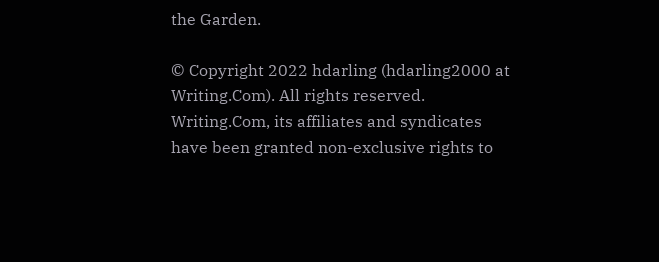the Garden.

© Copyright 2022 hdarling (hdarling2000 at Writing.Com). All rights reserved.
Writing.Com, its affiliates and syndicates have been granted non-exclusive rights to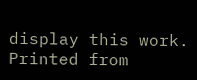display this work.
Printed from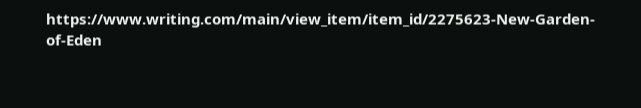https://www.writing.com/main/view_item/item_id/2275623-New-Garden-of-Eden